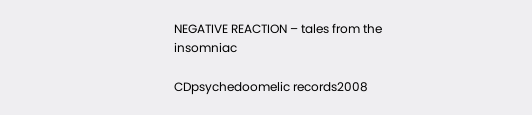NEGATIVE REACTION – tales from the insomniac

CDpsychedoomelic records2008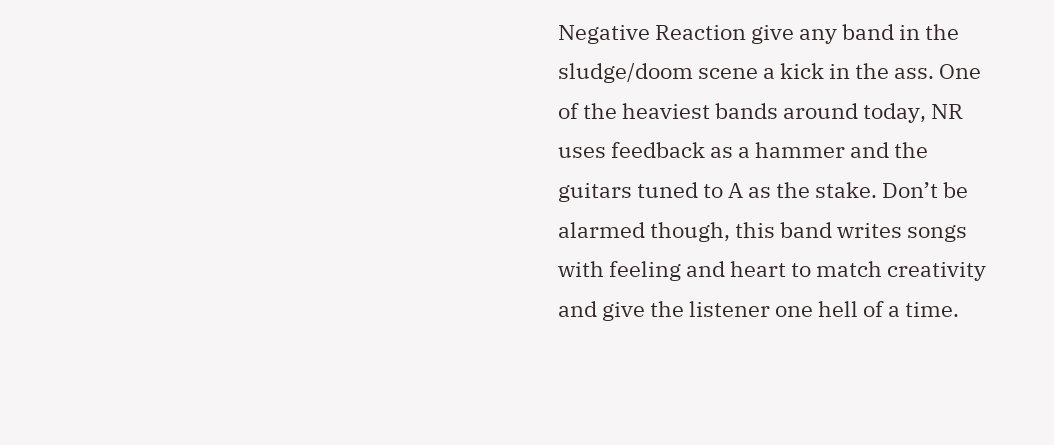Negative Reaction give any band in the sludge/doom scene a kick in the ass. One of the heaviest bands around today, NR uses feedback as a hammer and the guitars tuned to A as the stake. Don’t be alarmed though, this band writes songs with feeling and heart to match creativity and give the listener one hell of a time.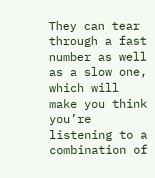They can tear through a fast number as well as a slow one, which will make you think you’re listening to a combination of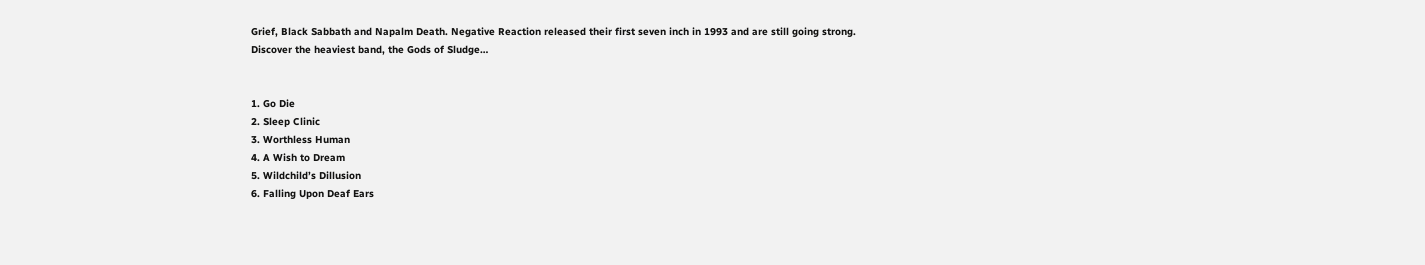Grief, Black Sabbath and Napalm Death. Negative Reaction released their first seven inch in 1993 and are still going strong. Discover the heaviest band, the Gods of Sludge…


1. Go Die
2. Sleep Clinic
3. Worthless Human
4. A Wish to Dream
5. Wildchild’s Dillusion
6. Falling Upon Deaf Ears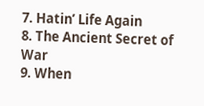7. Hatin’ Life Again
8. The Ancient Secret of War
9. When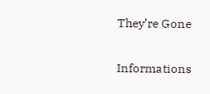They’re Gone

Informations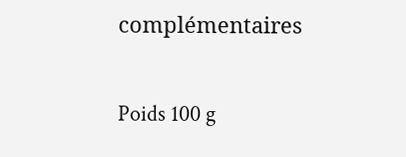complémentaires

Poids 100 g